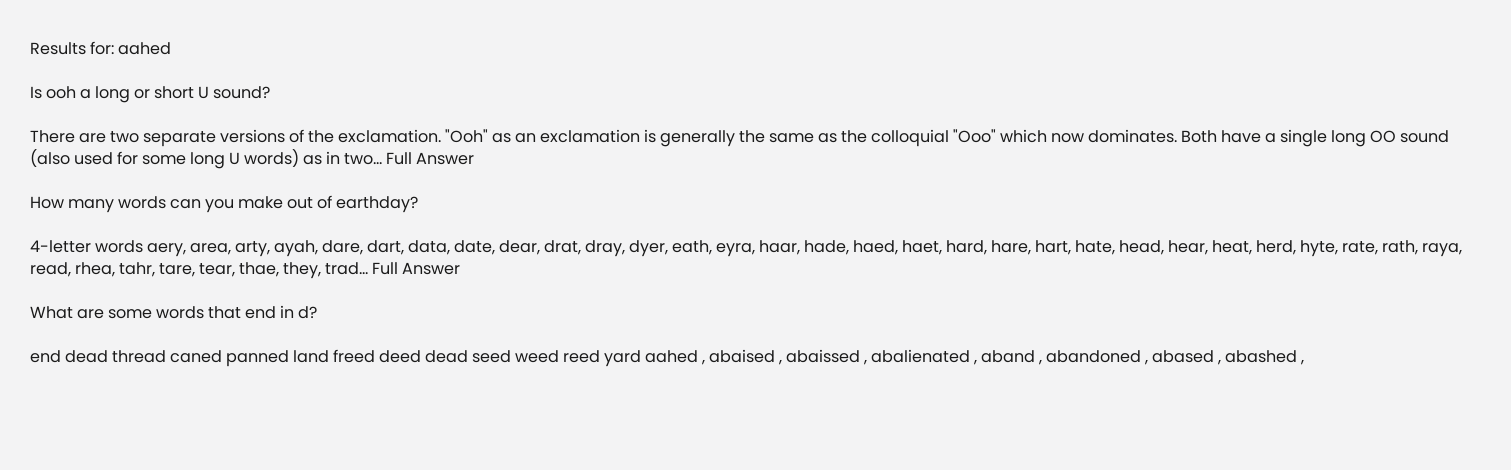Results for: aahed

Is ooh a long or short U sound?

There are two separate versions of the exclamation. "Ooh" as an exclamation is generally the same as the colloquial "Ooo" which now dominates. Both have a single long OO sound (also used for some long U words) as in two… Full Answer

How many words can you make out of earthday?

4-letter words aery, area, arty, ayah, dare, dart, data, date, dear, drat, dray, dyer, eath, eyra, haar, hade, haed, haet, hard, hare, hart, hate, head, hear, heat, herd, hyte, rate, rath, raya, read, rhea, tahr, tare, tear, thae, they, trad… Full Answer

What are some words that end in d?

end dead thread caned panned land freed deed dead seed weed reed yard aahed , abaised , abaissed , abalienated , aband , abandoned , abased , abashed ,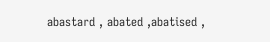abastard , abated ,abatised ,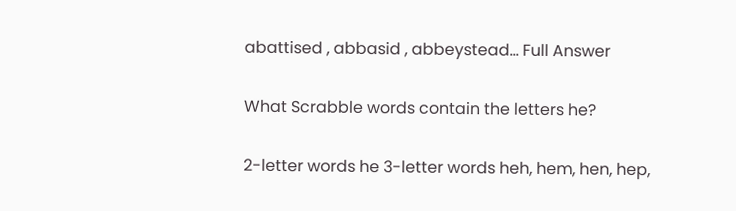abattised , abbasid , abbeystead… Full Answer

What Scrabble words contain the letters he?

2-letter words he 3-letter words heh, hem, hen, hep,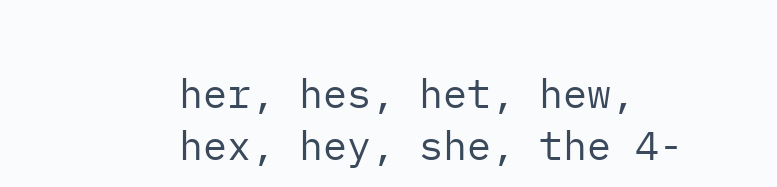her, hes, het, hew, hex, hey, she, the 4-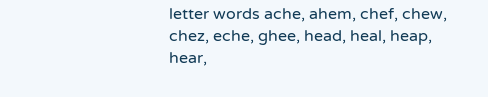letter words ache, ahem, chef, chew, chez, eche, ghee, head, heal, heap, hear,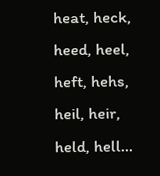heat, heck, heed, heel, heft, hehs, heil, heir, held, hell…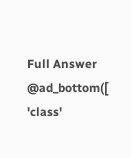Full Answer
@ad_bottom([ 'class'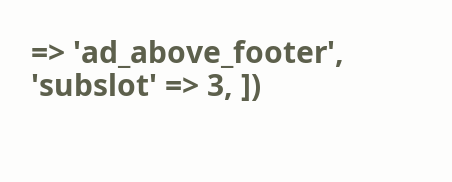=> 'ad_above_footer', 'subslot' => 3, ])